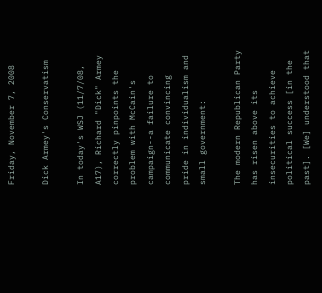Friday, November 7, 2008

Dick Armey's Conservatism

In today's WSJ (11/7/08, A17), Richard "Dick" Armey correctly pinpoints the problem with McCain's campaign--a failure to communicate convincing pride in individualism and small government:

The modern Republican Party has risen above its insecurities to achieve political success [in the past]. [We] understood that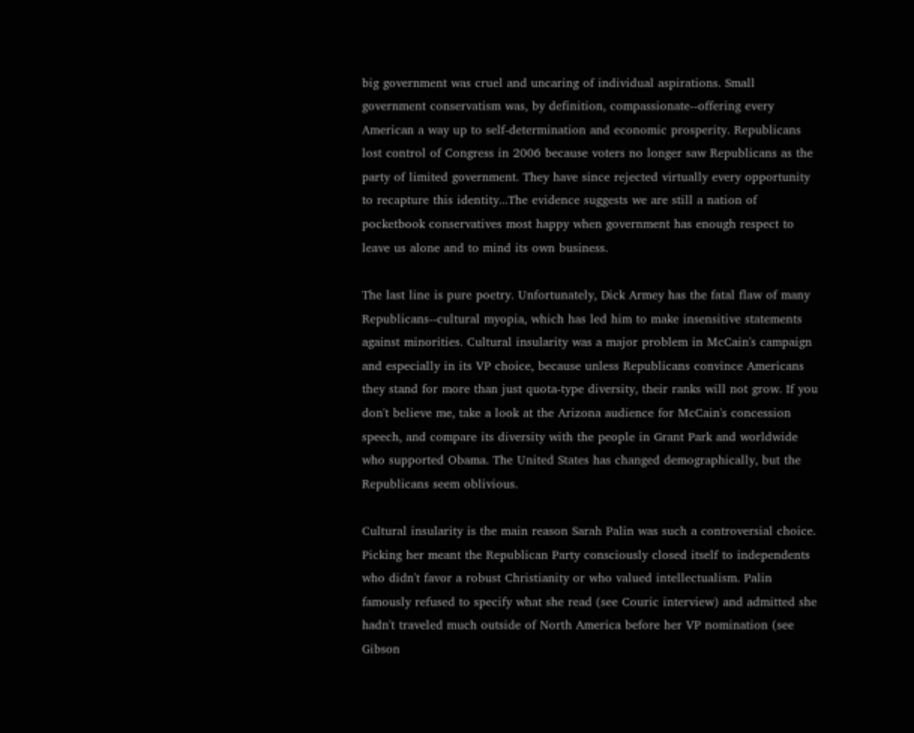big government was cruel and uncaring of individual aspirations. Small government conservatism was, by definition, compassionate--offering every American a way up to self-determination and economic prosperity. Republicans lost control of Congress in 2006 because voters no longer saw Republicans as the party of limited government. They have since rejected virtually every opportunity to recapture this identity...The evidence suggests we are still a nation of pocketbook conservatives most happy when government has enough respect to leave us alone and to mind its own business.

The last line is pure poetry. Unfortunately, Dick Armey has the fatal flaw of many Republicans--cultural myopia, which has led him to make insensitive statements against minorities. Cultural insularity was a major problem in McCain's campaign and especially in its VP choice, because unless Republicans convince Americans they stand for more than just quota-type diversity, their ranks will not grow. If you don't believe me, take a look at the Arizona audience for McCain's concession speech, and compare its diversity with the people in Grant Park and worldwide who supported Obama. The United States has changed demographically, but the Republicans seem oblivious.

Cultural insularity is the main reason Sarah Palin was such a controversial choice. Picking her meant the Republican Party consciously closed itself to independents who didn't favor a robust Christianity or who valued intellectualism. Palin famously refused to specify what she read (see Couric interview) and admitted she hadn't traveled much outside of North America before her VP nomination (see Gibson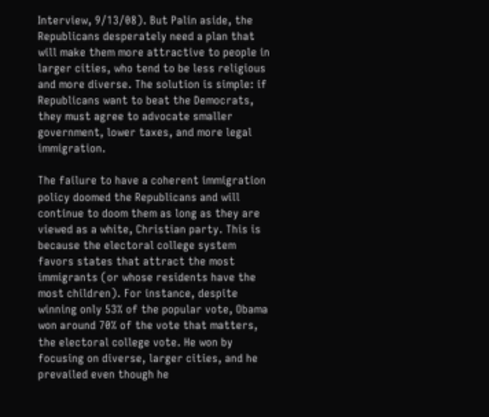Interview, 9/13/08). But Palin aside, the Republicans desperately need a plan that will make them more attractive to people in larger cities, who tend to be less religious and more diverse. The solution is simple: if Republicans want to beat the Democrats, they must agree to advocate smaller government, lower taxes, and more legal immigration.

The failure to have a coherent immigration policy doomed the Republicans and will continue to doom them as long as they are viewed as a white, Christian party. This is because the electoral college system favors states that attract the most immigrants (or whose residents have the most children). For instance, despite winning only 53% of the popular vote, Obama won around 70% of the vote that matters, the electoral college vote. He won by focusing on diverse, larger cities, and he prevailed even though he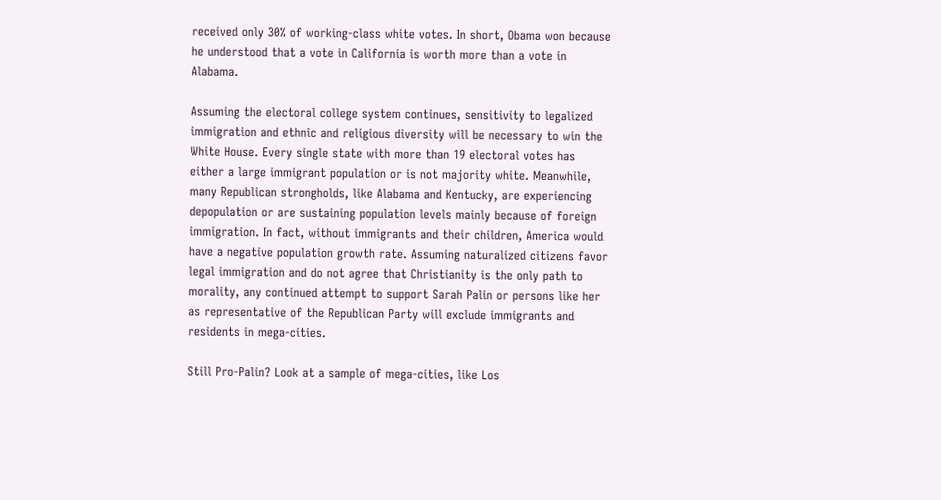received only 30% of working-class white votes. In short, Obama won because he understood that a vote in California is worth more than a vote in Alabama.

Assuming the electoral college system continues, sensitivity to legalized immigration and ethnic and religious diversity will be necessary to win the White House. Every single state with more than 19 electoral votes has either a large immigrant population or is not majority white. Meanwhile, many Republican strongholds, like Alabama and Kentucky, are experiencing depopulation or are sustaining population levels mainly because of foreign immigration. In fact, without immigrants and their children, America would have a negative population growth rate. Assuming naturalized citizens favor legal immigration and do not agree that Christianity is the only path to morality, any continued attempt to support Sarah Palin or persons like her as representative of the Republican Party will exclude immigrants and residents in mega-cities.

Still Pro-Palin? Look at a sample of mega-cities, like Los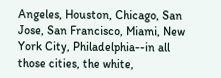Angeles, Houston, Chicago, San Jose, San Francisco, Miami, New York City, Philadelphia--in all those cities, the white,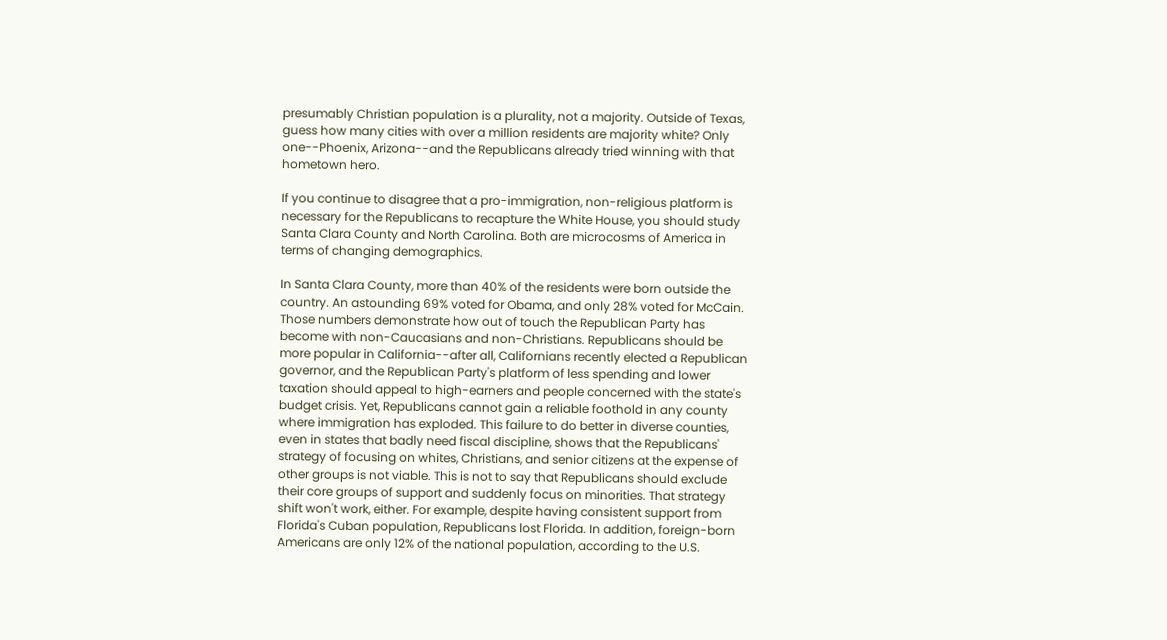presumably Christian population is a plurality, not a majority. Outside of Texas, guess how many cities with over a million residents are majority white? Only one--Phoenix, Arizona--and the Republicans already tried winning with that hometown hero.

If you continue to disagree that a pro-immigration, non-religious platform is necessary for the Republicans to recapture the White House, you should study Santa Clara County and North Carolina. Both are microcosms of America in terms of changing demographics.

In Santa Clara County, more than 40% of the residents were born outside the country. An astounding 69% voted for Obama, and only 28% voted for McCain. Those numbers demonstrate how out of touch the Republican Party has become with non-Caucasians and non-Christians. Republicans should be more popular in California--after all, Californians recently elected a Republican governor, and the Republican Party's platform of less spending and lower taxation should appeal to high-earners and people concerned with the state's budget crisis. Yet, Republicans cannot gain a reliable foothold in any county where immigration has exploded. This failure to do better in diverse counties, even in states that badly need fiscal discipline, shows that the Republicans' strategy of focusing on whites, Christians, and senior citizens at the expense of other groups is not viable. This is not to say that Republicans should exclude their core groups of support and suddenly focus on minorities. That strategy shift won't work, either. For example, despite having consistent support from Florida's Cuban population, Republicans lost Florida. In addition, foreign-born Americans are only 12% of the national population, according to the U.S.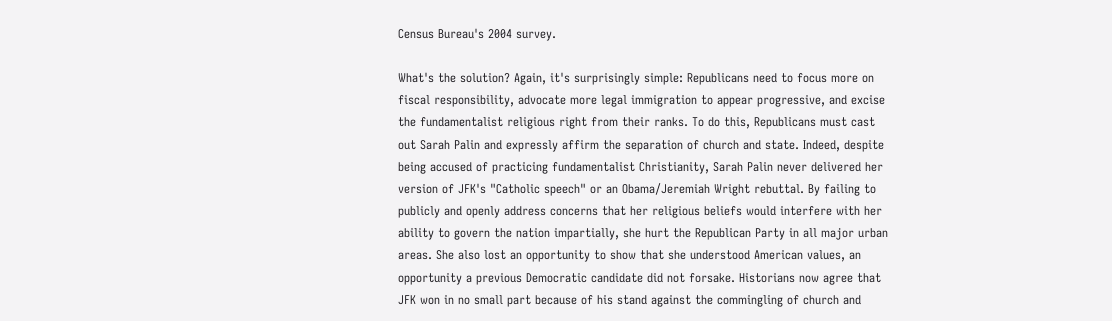Census Bureau's 2004 survey.

What's the solution? Again, it's surprisingly simple: Republicans need to focus more on fiscal responsibility, advocate more legal immigration to appear progressive, and excise the fundamentalist religious right from their ranks. To do this, Republicans must cast out Sarah Palin and expressly affirm the separation of church and state. Indeed, despite being accused of practicing fundamentalist Christianity, Sarah Palin never delivered her version of JFK's "Catholic speech" or an Obama/Jeremiah Wright rebuttal. By failing to publicly and openly address concerns that her religious beliefs would interfere with her ability to govern the nation impartially, she hurt the Republican Party in all major urban areas. She also lost an opportunity to show that she understood American values, an opportunity a previous Democratic candidate did not forsake. Historians now agree that JFK won in no small part because of his stand against the commingling of church and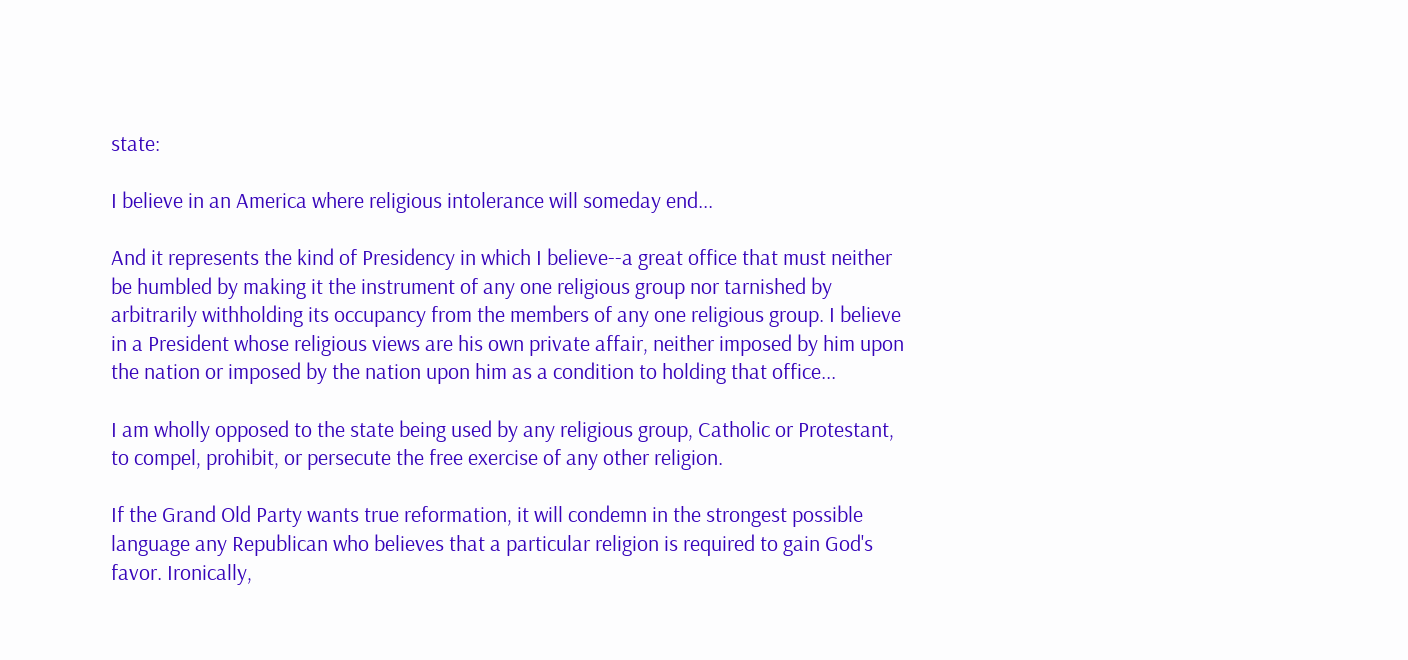state:

I believe in an America where religious intolerance will someday end...

And it represents the kind of Presidency in which I believe--a great office that must neither be humbled by making it the instrument of any one religious group nor tarnished by arbitrarily withholding its occupancy from the members of any one religious group. I believe in a President whose religious views are his own private affair, neither imposed by him upon the nation or imposed by the nation upon him as a condition to holding that office...

I am wholly opposed to the state being used by any religious group, Catholic or Protestant, to compel, prohibit, or persecute the free exercise of any other religion.

If the Grand Old Party wants true reformation, it will condemn in the strongest possible language any Republican who believes that a particular religion is required to gain God's favor. Ironically,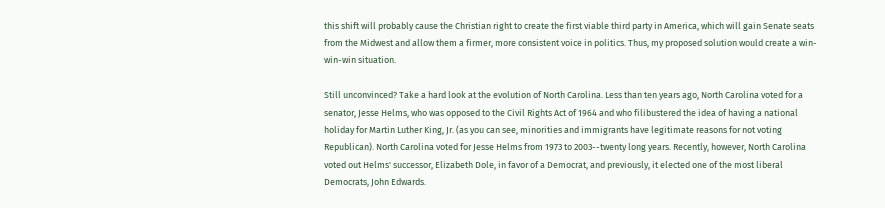this shift will probably cause the Christian right to create the first viable third party in America, which will gain Senate seats from the Midwest and allow them a firmer, more consistent voice in politics. Thus, my proposed solution would create a win-win-win situation.

Still unconvinced? Take a hard look at the evolution of North Carolina. Less than ten years ago, North Carolina voted for a senator, Jesse Helms, who was opposed to the Civil Rights Act of 1964 and who filibustered the idea of having a national holiday for Martin Luther King, Jr. (as you can see, minorities and immigrants have legitimate reasons for not voting Republican). North Carolina voted for Jesse Helms from 1973 to 2003--twenty long years. Recently, however, North Carolina voted out Helms' successor, Elizabeth Dole, in favor of a Democrat, and previously, it elected one of the most liberal Democrats, John Edwards.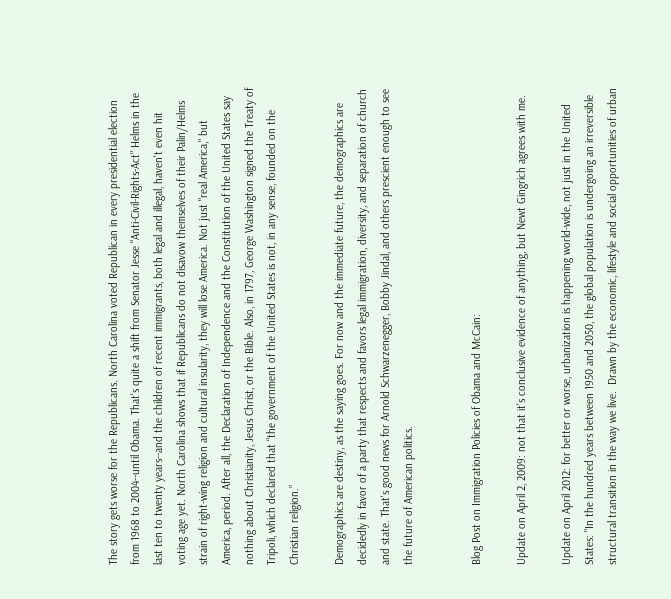The story gets worse for the Republicans. North Carolina voted Republican in every presidential election from 1968 to 2004--until Obama. That's quite a shift from Senator Jesse "Anti-Civil-Rights-Act" Helms in the last ten to twenty years--and the children of recent immigrants, both legal and illegal, haven't even hit voting age yet. North Carolina shows that if Republicans do not disavow themselves of their Palin/Helms strain of right-wing religion and cultural insularity, they will lose America. Not just "real America," but America, period. After all, the Declaration of Independence and the Constitution of the United States say nothing about Christianity, Jesus Christ, or the Bible. Also, in 1797, George Washington signed the Treaty of Tripoli, which declared that “the government of the United States is not, in any sense, founded on the Christian religion.”

Demographics are destiny, as the saying goes. For now and the immediate future, the demographics are decidedly in favor of a party that respects and favors legal immigration, diversity, and separation of church and state. That's good news for Arnold Schwarzenegger, Bobby Jindal, and others prescient enough to see the future of American politics.


Blog Post on Immigration Policies of Obama and McCain:

Update on April 2, 2009: not that it's conclusive evidence of anything, but Newt Gingrich agrees with me.

Update on April 2012: for better or worse, urbanization is happening world-wide, not just in the United States: "In the hundred years between 1950 and 2050, the global population is undergoing an irreversible structural transition in the way we live.  Drawn by the economic, lifestyle and social opportunities of urban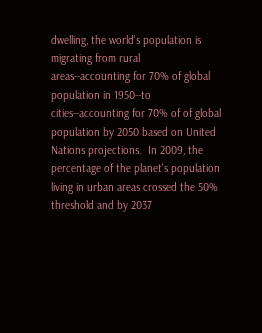dwelling, the world's population is migrating from rural areas--accounting for 70% of global population in 1950--to cities--accounting for 70% of of global population by 2050 based on United Nations projections.  In 2009, the percentage of the planet's population living in urban areas crossed the 50% threshold and by 2037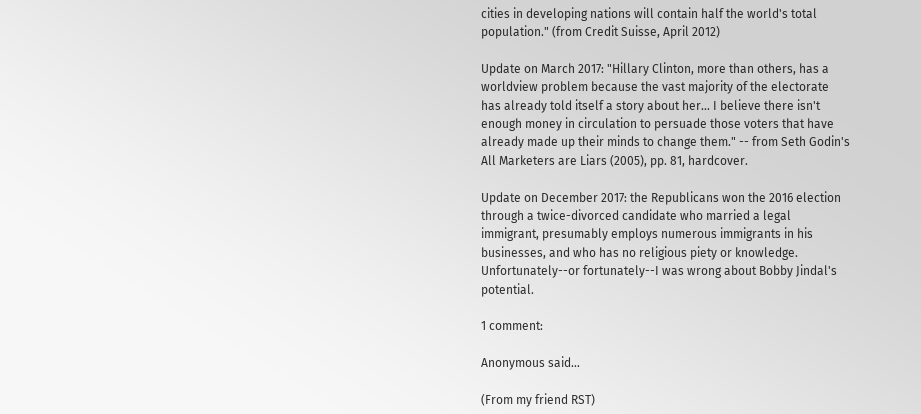cities in developing nations will contain half the world's total population." (from Credit Suisse, April 2012)

Update on March 2017: "Hillary Clinton, more than others, has a worldview problem because the vast majority of the electorate has already told itself a story about her... I believe there isn't enough money in circulation to persuade those voters that have already made up their minds to change them." -- from Seth Godin's All Marketers are Liars (2005), pp. 81, hardcover.

Update on December 2017: the Republicans won the 2016 election through a twice-divorced candidate who married a legal immigrant, presumably employs numerous immigrants in his businesses, and who has no religious piety or knowledge. Unfortunately--or fortunately--I was wrong about Bobby Jindal's potential.

1 comment:

Anonymous said...

(From my friend RST)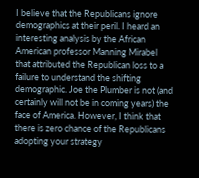I believe that the Republicans ignore demographics at their peril. I heard an interesting analysis by the African American professor Manning Mirabel that attributed the Republican loss to a failure to understand the shifting demographic. Joe the Plumber is not (and certainly will not be in coming years) the face of America. However, I think that there is zero chance of the Republicans adopting your strategy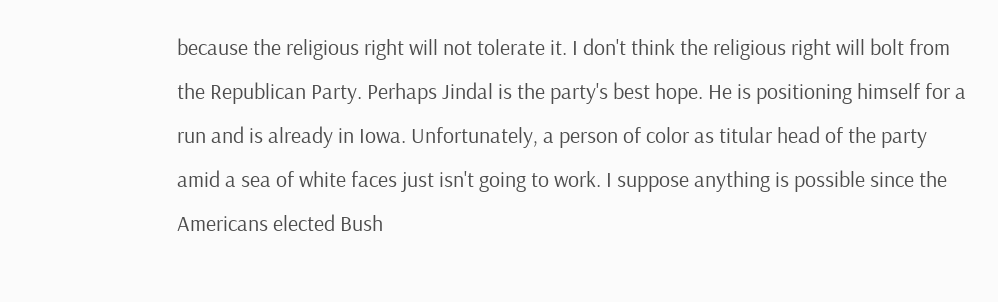because the religious right will not tolerate it. I don't think the religious right will bolt from the Republican Party. Perhaps Jindal is the party's best hope. He is positioning himself for a run and is already in Iowa. Unfortunately, a person of color as titular head of the party amid a sea of white faces just isn't going to work. I suppose anything is possible since the Americans elected Bush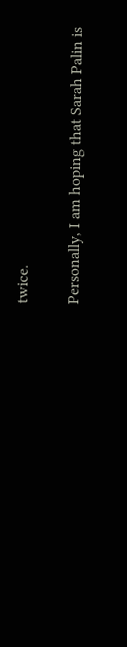twice.

Personally, I am hoping that Sarah Palin is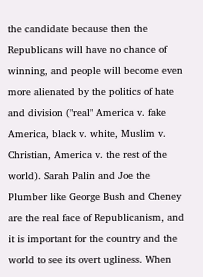the candidate because then the Republicans will have no chance of winning, and people will become even more alienated by the politics of hate and division ("real" America v. fake America, black v. white, Muslim v. Christian, America v. the rest of the world). Sarah Palin and Joe the Plumber like George Bush and Cheney are the real face of Republicanism, and it is important for the country and the world to see its overt ugliness. When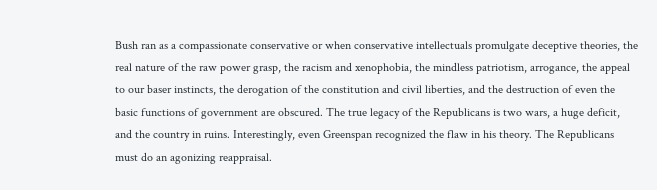Bush ran as a compassionate conservative or when conservative intellectuals promulgate deceptive theories, the real nature of the raw power grasp, the racism and xenophobia, the mindless patriotism, arrogance, the appeal to our baser instincts, the derogation of the constitution and civil liberties, and the destruction of even the basic functions of government are obscured. The true legacy of the Republicans is two wars, a huge deficit, and the country in ruins. Interestingly, even Greenspan recognized the flaw in his theory. The Republicans must do an agonizing reappraisal.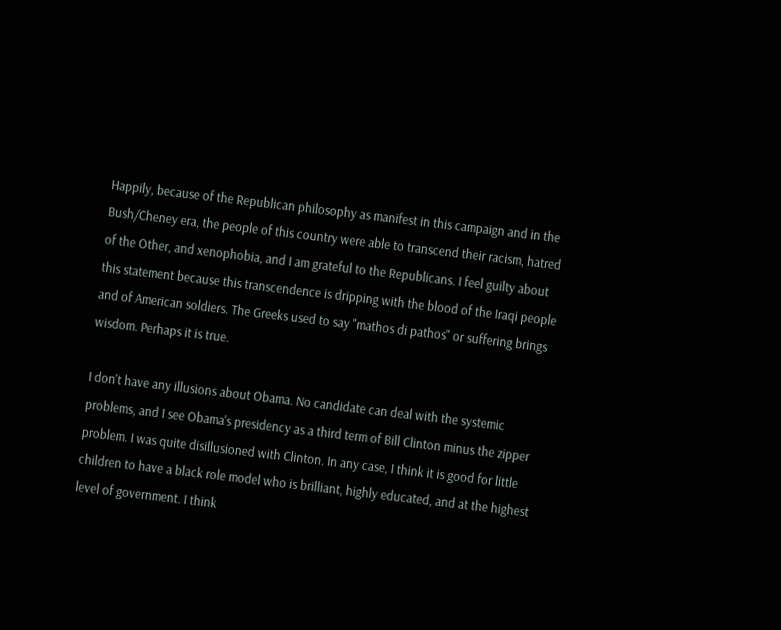Happily, because of the Republican philosophy as manifest in this campaign and in the Bush/Cheney era, the people of this country were able to transcend their racism, hatred of the Other, and xenophobia, and I am grateful to the Republicans. I feel guilty about this statement because this transcendence is dripping with the blood of the Iraqi people and of American soldiers. The Greeks used to say "mathos di pathos" or suffering brings wisdom. Perhaps it is true.

I don't have any illusions about Obama. No candidate can deal with the systemic problems, and I see Obama's presidency as a third term of Bill Clinton minus the zipper problem. I was quite disillusioned with Clinton. In any case, I think it is good for little children to have a black role model who is brilliant, highly educated, and at the highest level of government. I think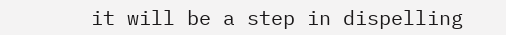it will be a step in dispelling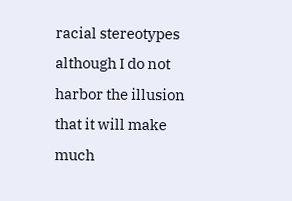racial stereotypes although I do not harbor the illusion that it will make much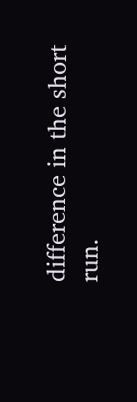difference in the short run.